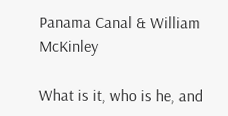Panama Canal & William McKinley

What is it, who is he, and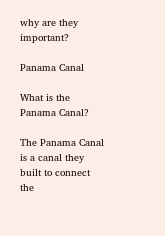why are they important?

Panama Canal

What is the Panama Canal?

The Panama Canal is a canal they built to connect the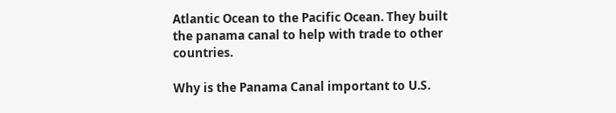Atlantic Ocean to the Pacific Ocean. They built the panama canal to help with trade to other countries.

Why is the Panama Canal important to U.S.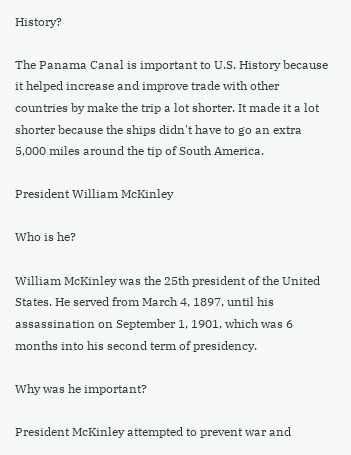History?

The Panama Canal is important to U.S. History because it helped increase and improve trade with other countries by make the trip a lot shorter. It made it a lot shorter because the ships didn't have to go an extra 5,000 miles around the tip of South America.

President William McKinley

Who is he?

William McKinley was the 25th president of the United States. He served from March 4, 1897, until his assassination on September 1, 1901, which was 6 months into his second term of presidency.

Why was he important?

President McKinley attempted to prevent war and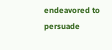endeavored to persuade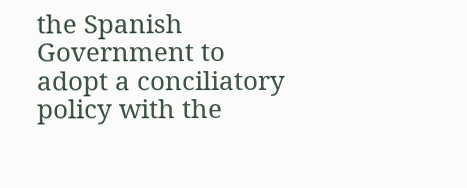the Spanish Government to adopt a conciliatory policy with the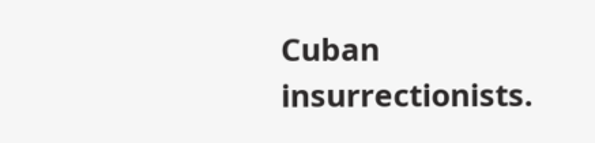Cuban insurrectionists.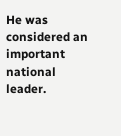He was considered an important national leader.